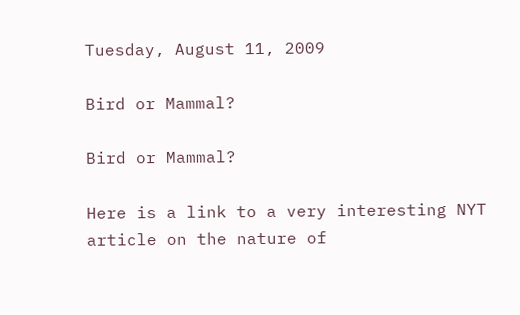Tuesday, August 11, 2009

Bird or Mammal?

Bird or Mammal?

Here is a link to a very interesting NYT article on the nature of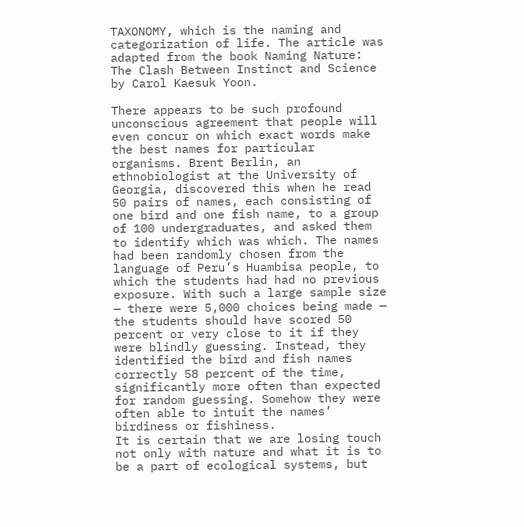TAXONOMY, which is the naming and categorization of life. The article was adapted from the book Naming Nature: The Clash Between Instinct and Science by Carol Kaesuk Yoon.

There appears to be such profound unconscious agreement that people will even concur on which exact words make the best names for particular organisms. Brent Berlin, an ethnobiologist at the University of Georgia, discovered this when he read 50 pairs of names, each consisting of one bird and one fish name, to a group of 100 undergraduates, and asked them to identify which was which. The names had been randomly chosen from the language of Peru’s Huambisa people, to which the students had had no previous exposure. With such a large sample size — there were 5,000 choices being made — the students should have scored 50 percent or very close to it if they were blindly guessing. Instead, they identified the bird and fish names correctly 58 percent of the time, significantly more often than expected for random guessing. Somehow they were often able to intuit the names’ birdiness or fishiness.
It is certain that we are losing touch not only with nature and what it is to be a part of ecological systems, but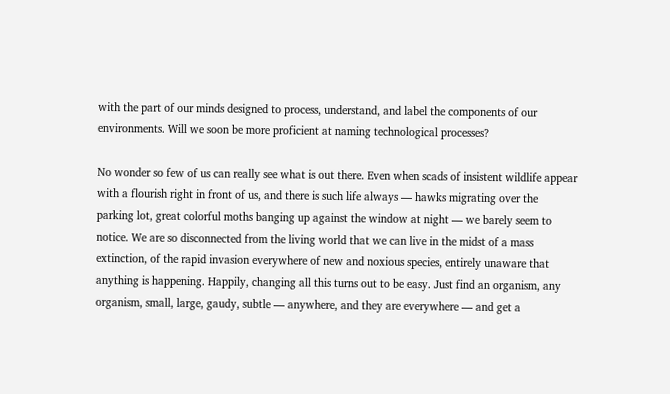with the part of our minds designed to process, understand, and label the components of our environments. Will we soon be more proficient at naming technological processes?

No wonder so few of us can really see what is out there. Even when scads of insistent wildlife appear with a flourish right in front of us, and there is such life always — hawks migrating over the parking lot, great colorful moths banging up against the window at night — we barely seem to notice. We are so disconnected from the living world that we can live in the midst of a mass extinction, of the rapid invasion everywhere of new and noxious species, entirely unaware that anything is happening. Happily, changing all this turns out to be easy. Just find an organism, any organism, small, large, gaudy, subtle — anywhere, and they are everywhere — and get a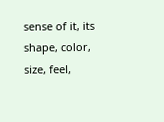sense of it, its shape, color, size, feel,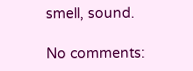smell, sound.

No comments: